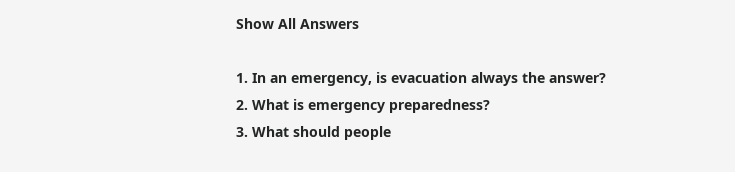Show All Answers

1. In an emergency, is evacuation always the answer?
2. What is emergency preparedness?
3. What should people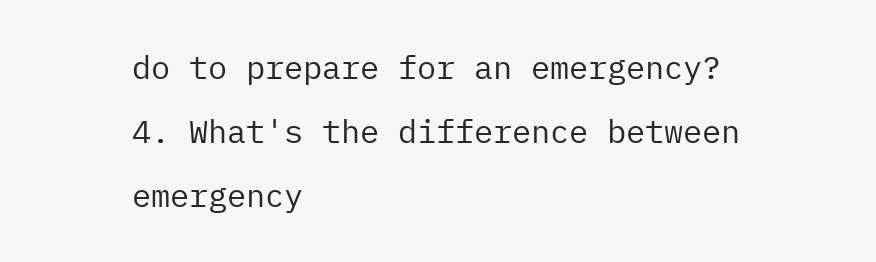do to prepare for an emergency?
4. What's the difference between emergency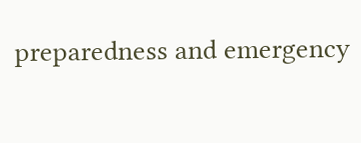preparedness and emergency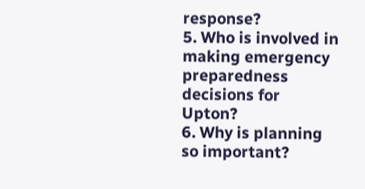response?
5. Who is involved in making emergency preparedness decisions for Upton?
6. Why is planning so important?